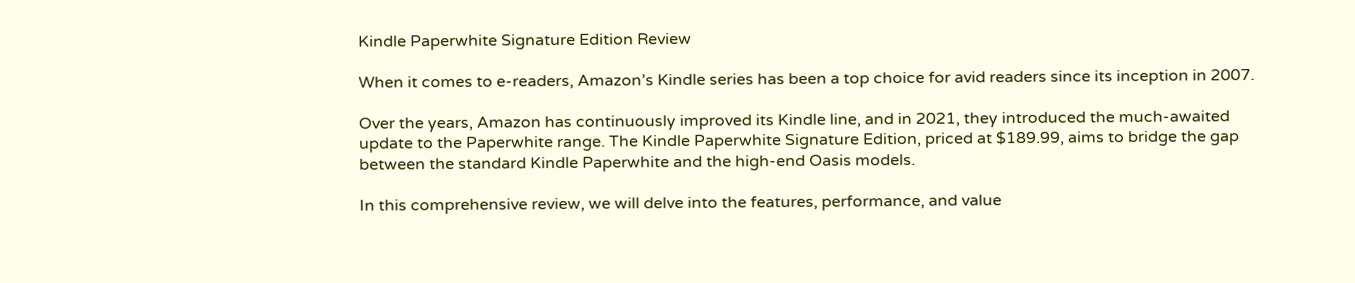Kindle Paperwhite Signature Edition Review

When it comes to e-readers, Amazon’s Kindle series has been a top choice for avid readers since its inception in 2007.

Over the years, Amazon has continuously improved its Kindle line, and in 2021, they introduced the much-awaited update to the Paperwhite range. The Kindle Paperwhite Signature Edition, priced at $189.99, aims to bridge the gap between the standard Kindle Paperwhite and the high-end Oasis models.

In this comprehensive review, we will delve into the features, performance, and value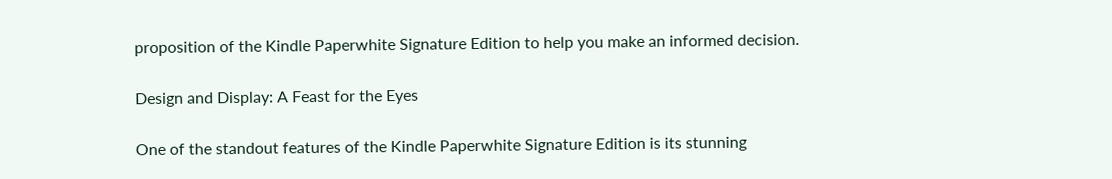proposition of the Kindle Paperwhite Signature Edition to help you make an informed decision.

Design and Display: A Feast for the Eyes

One of the standout features of the Kindle Paperwhite Signature Edition is its stunning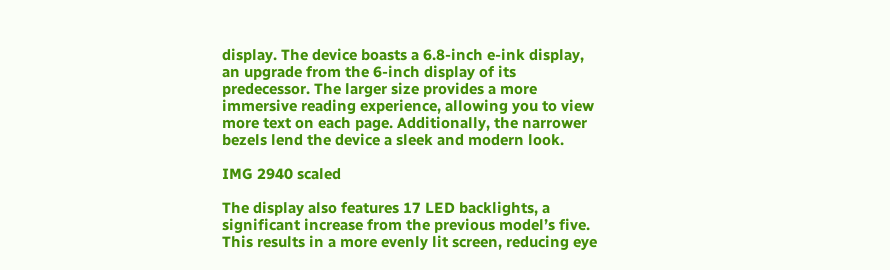display. The device boasts a 6.8-inch e-ink display, an upgrade from the 6-inch display of its predecessor. The larger size provides a more immersive reading experience, allowing you to view more text on each page. Additionally, the narrower bezels lend the device a sleek and modern look.

IMG 2940 scaled

The display also features 17 LED backlights, a significant increase from the previous model’s five. This results in a more evenly lit screen, reducing eye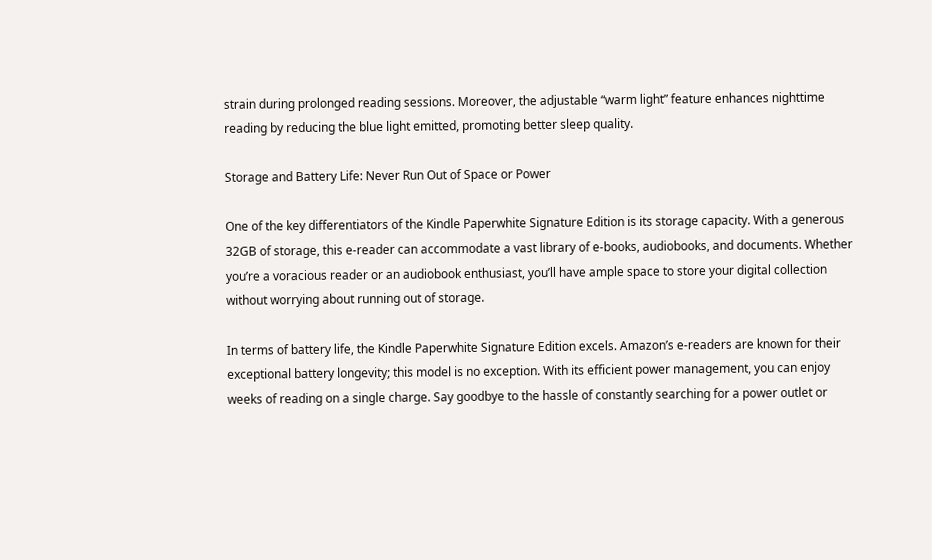strain during prolonged reading sessions. Moreover, the adjustable “warm light” feature enhances nighttime reading by reducing the blue light emitted, promoting better sleep quality.

Storage and Battery Life: Never Run Out of Space or Power

One of the key differentiators of the Kindle Paperwhite Signature Edition is its storage capacity. With a generous 32GB of storage, this e-reader can accommodate a vast library of e-books, audiobooks, and documents. Whether you’re a voracious reader or an audiobook enthusiast, you’ll have ample space to store your digital collection without worrying about running out of storage.

In terms of battery life, the Kindle Paperwhite Signature Edition excels. Amazon’s e-readers are known for their exceptional battery longevity; this model is no exception. With its efficient power management, you can enjoy weeks of reading on a single charge. Say goodbye to the hassle of constantly searching for a power outlet or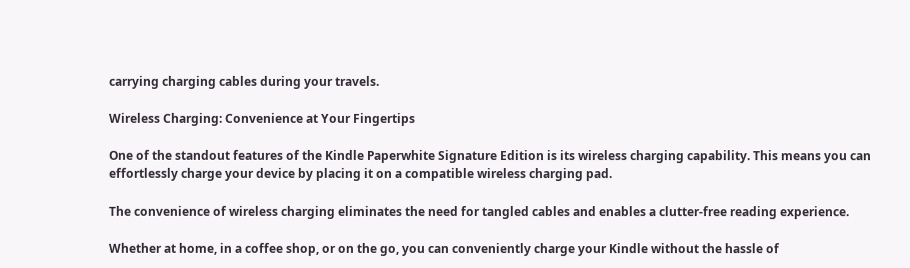carrying charging cables during your travels.

Wireless Charging: Convenience at Your Fingertips

One of the standout features of the Kindle Paperwhite Signature Edition is its wireless charging capability. This means you can effortlessly charge your device by placing it on a compatible wireless charging pad.

The convenience of wireless charging eliminates the need for tangled cables and enables a clutter-free reading experience.

Whether at home, in a coffee shop, or on the go, you can conveniently charge your Kindle without the hassle of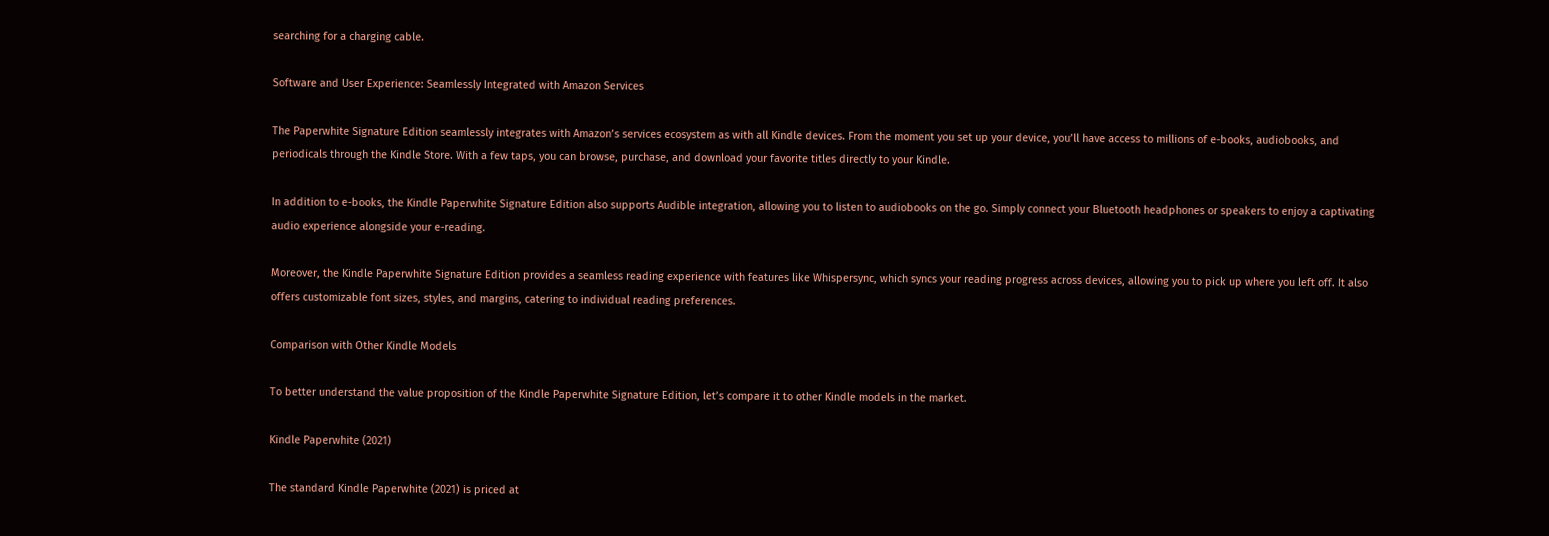searching for a charging cable.

Software and User Experience: Seamlessly Integrated with Amazon Services

The Paperwhite Signature Edition seamlessly integrates with Amazon’s services ecosystem as with all Kindle devices. From the moment you set up your device, you’ll have access to millions of e-books, audiobooks, and periodicals through the Kindle Store. With a few taps, you can browse, purchase, and download your favorite titles directly to your Kindle.

In addition to e-books, the Kindle Paperwhite Signature Edition also supports Audible integration, allowing you to listen to audiobooks on the go. Simply connect your Bluetooth headphones or speakers to enjoy a captivating audio experience alongside your e-reading.

Moreover, the Kindle Paperwhite Signature Edition provides a seamless reading experience with features like Whispersync, which syncs your reading progress across devices, allowing you to pick up where you left off. It also offers customizable font sizes, styles, and margins, catering to individual reading preferences.

Comparison with Other Kindle Models

To better understand the value proposition of the Kindle Paperwhite Signature Edition, let’s compare it to other Kindle models in the market.

Kindle Paperwhite (2021)

The standard Kindle Paperwhite (2021) is priced at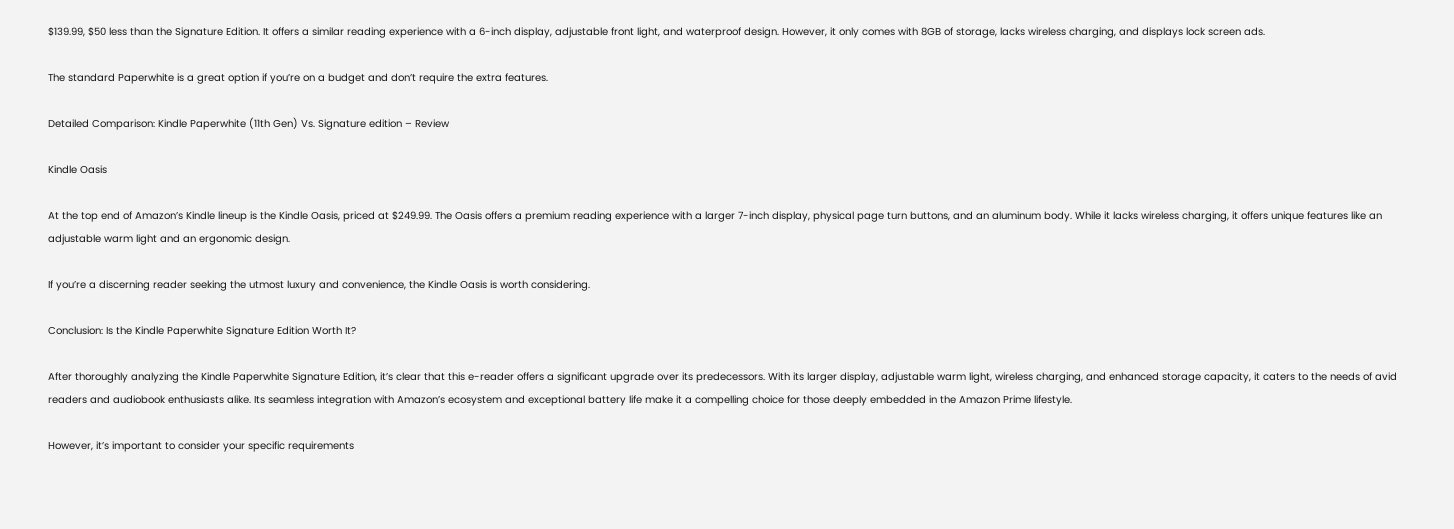$139.99, $50 less than the Signature Edition. It offers a similar reading experience with a 6-inch display, adjustable front light, and waterproof design. However, it only comes with 8GB of storage, lacks wireless charging, and displays lock screen ads.

The standard Paperwhite is a great option if you’re on a budget and don’t require the extra features.

Detailed Comparison: Kindle Paperwhite (11th Gen) Vs. Signature edition – Review

Kindle Oasis

At the top end of Amazon’s Kindle lineup is the Kindle Oasis, priced at $249.99. The Oasis offers a premium reading experience with a larger 7-inch display, physical page turn buttons, and an aluminum body. While it lacks wireless charging, it offers unique features like an adjustable warm light and an ergonomic design.

If you’re a discerning reader seeking the utmost luxury and convenience, the Kindle Oasis is worth considering.

Conclusion: Is the Kindle Paperwhite Signature Edition Worth It?

After thoroughly analyzing the Kindle Paperwhite Signature Edition, it’s clear that this e-reader offers a significant upgrade over its predecessors. With its larger display, adjustable warm light, wireless charging, and enhanced storage capacity, it caters to the needs of avid readers and audiobook enthusiasts alike. Its seamless integration with Amazon’s ecosystem and exceptional battery life make it a compelling choice for those deeply embedded in the Amazon Prime lifestyle.

However, it’s important to consider your specific requirements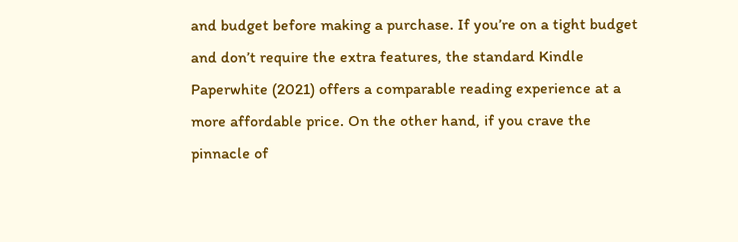and budget before making a purchase. If you’re on a tight budget and don’t require the extra features, the standard Kindle Paperwhite (2021) offers a comparable reading experience at a more affordable price. On the other hand, if you crave the pinnacle of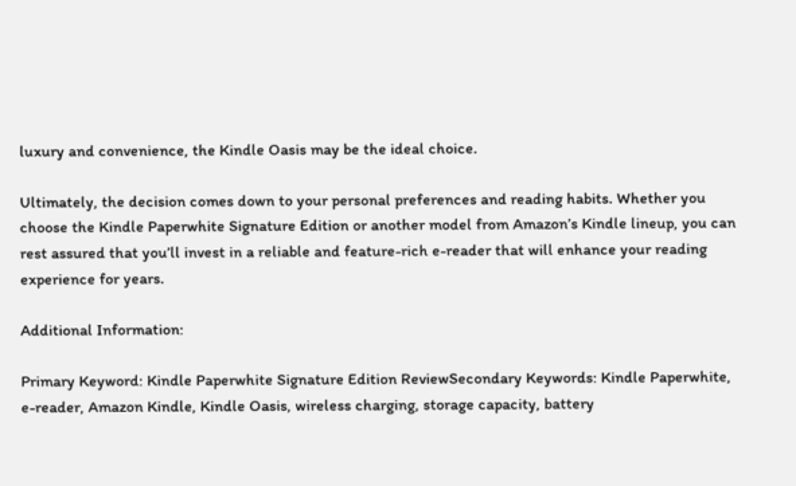luxury and convenience, the Kindle Oasis may be the ideal choice.

Ultimately, the decision comes down to your personal preferences and reading habits. Whether you choose the Kindle Paperwhite Signature Edition or another model from Amazon’s Kindle lineup, you can rest assured that you’ll invest in a reliable and feature-rich e-reader that will enhance your reading experience for years.

Additional Information:

Primary Keyword: Kindle Paperwhite Signature Edition ReviewSecondary Keywords: Kindle Paperwhite, e-reader, Amazon Kindle, Kindle Oasis, wireless charging, storage capacity, battery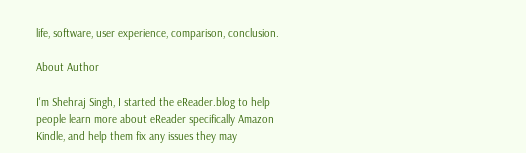life, software, user experience, comparison, conclusion.

About Author

I'm Shehraj Singh, I started the eReader.blog to help people learn more about eReader specifically Amazon Kindle, and help them fix any issues they may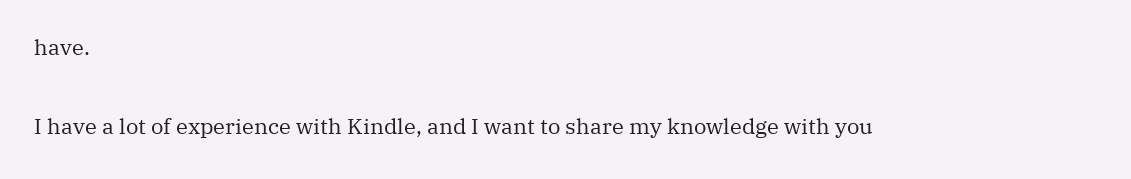have.

I have a lot of experience with Kindle, and I want to share my knowledge with you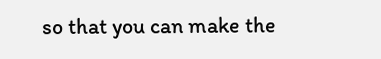so that you can make the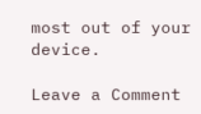most out of your device.

Leave a Comment